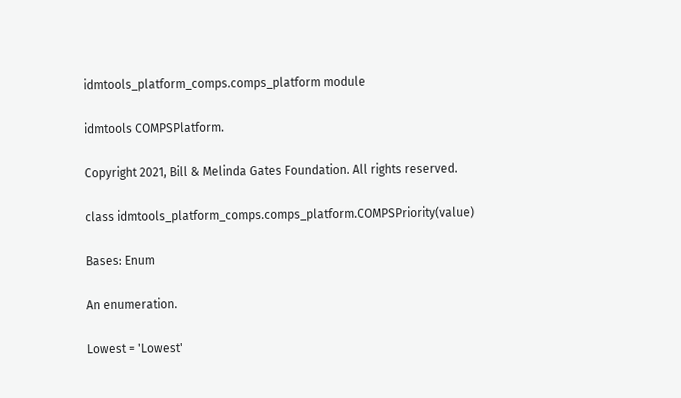idmtools_platform_comps.comps_platform module

idmtools COMPSPlatform.

Copyright 2021, Bill & Melinda Gates Foundation. All rights reserved.

class idmtools_platform_comps.comps_platform.COMPSPriority(value)

Bases: Enum

An enumeration.

Lowest = 'Lowest'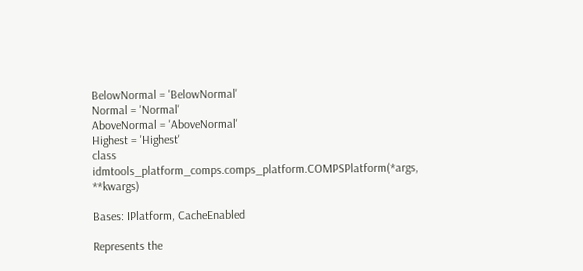BelowNormal = 'BelowNormal'
Normal = 'Normal'
AboveNormal = 'AboveNormal'
Highest = 'Highest'
class idmtools_platform_comps.comps_platform.COMPSPlatform(*args, **kwargs)

Bases: IPlatform, CacheEnabled

Represents the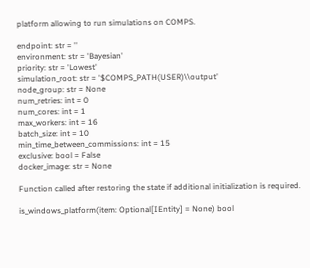platform allowing to run simulations on COMPS.

endpoint: str = ''
environment: str = 'Bayesian'
priority: str = 'Lowest'
simulation_root: str = '$COMPS_PATH(USER)\\output'
node_group: str = None
num_retries: int = 0
num_cores: int = 1
max_workers: int = 16
batch_size: int = 10
min_time_between_commissions: int = 15
exclusive: bool = False
docker_image: str = None

Function called after restoring the state if additional initialization is required.

is_windows_platform(item: Optional[IEntity] = None) bool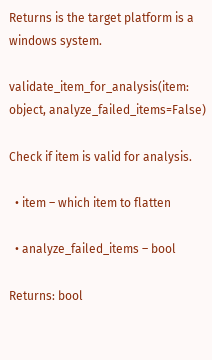Returns is the target platform is a windows system.

validate_item_for_analysis(item: object, analyze_failed_items=False)

Check if item is valid for analysis.

  • item – which item to flatten

  • analyze_failed_items – bool

Returns: bool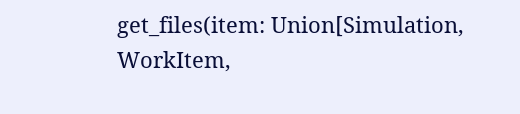get_files(item: Union[Simulation, WorkItem,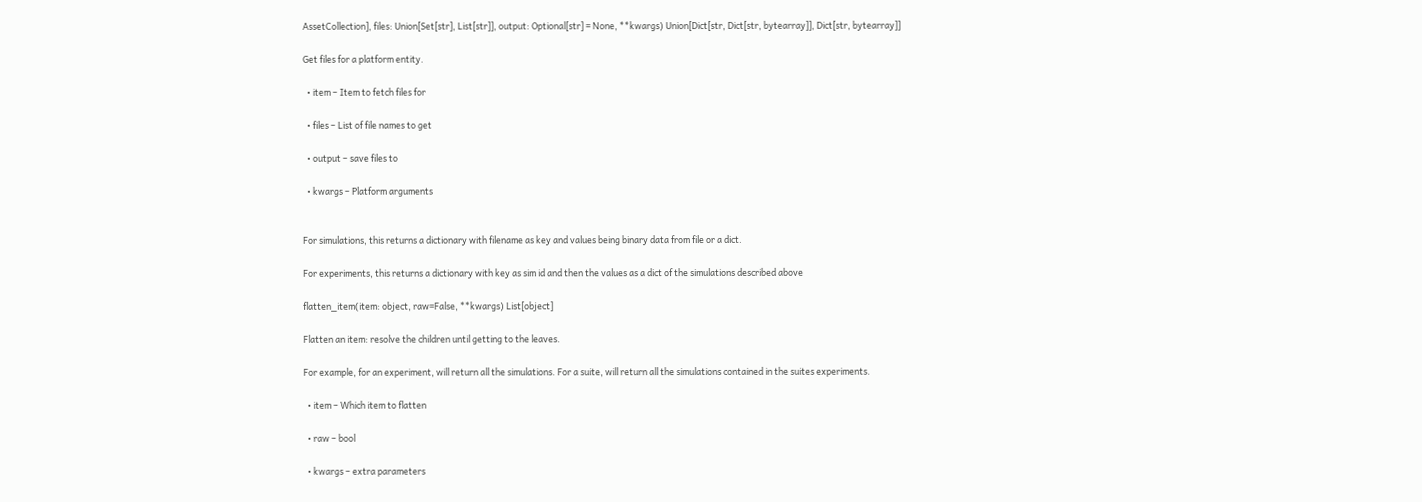AssetCollection], files: Union[Set[str], List[str]], output: Optional[str] = None, **kwargs) Union[Dict[str, Dict[str, bytearray]], Dict[str, bytearray]]

Get files for a platform entity.

  • item – Item to fetch files for

  • files – List of file names to get

  • output – save files to

  • kwargs – Platform arguments


For simulations, this returns a dictionary with filename as key and values being binary data from file or a dict.

For experiments, this returns a dictionary with key as sim id and then the values as a dict of the simulations described above

flatten_item(item: object, raw=False, **kwargs) List[object]

Flatten an item: resolve the children until getting to the leaves.

For example, for an experiment, will return all the simulations. For a suite, will return all the simulations contained in the suites experiments.

  • item – Which item to flatten

  • raw – bool

  • kwargs – extra parameters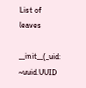List of leaves

__init__(_uid: ~uuid.UUID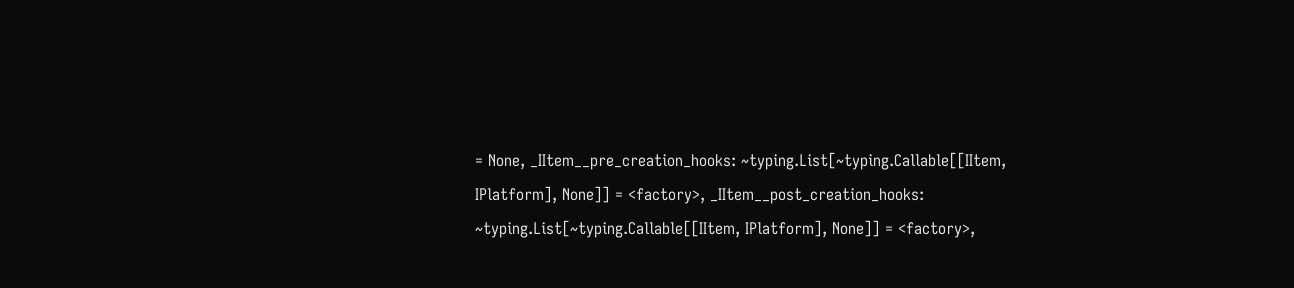= None, _IItem__pre_creation_hooks: ~typing.List[~typing.Callable[[IItem, IPlatform], None]] = <factory>, _IItem__post_creation_hooks: ~typing.List[~typing.Callable[[IItem, IPlatform], None]] = <factory>,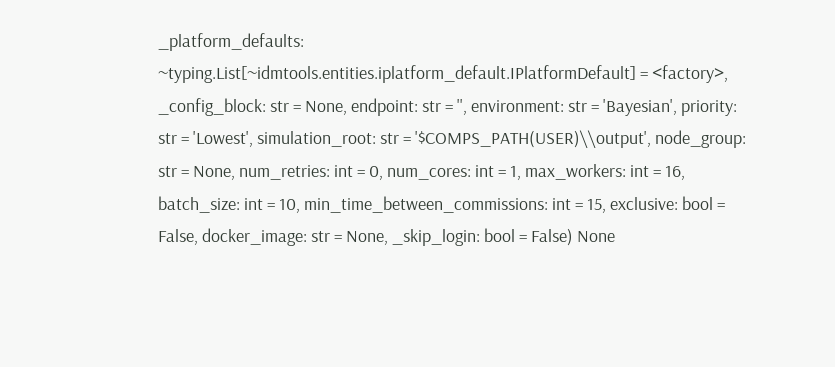_platform_defaults: ~typing.List[~idmtools.entities.iplatform_default.IPlatformDefault] = <factory>, _config_block: str = None, endpoint: str = '', environment: str = 'Bayesian', priority: str = 'Lowest', simulation_root: str = '$COMPS_PATH(USER)\\output', node_group: str = None, num_retries: int = 0, num_cores: int = 1, max_workers: int = 16, batch_size: int = 10, min_time_between_commissions: int = 15, exclusive: bool = False, docker_image: str = None, _skip_login: bool = False) None